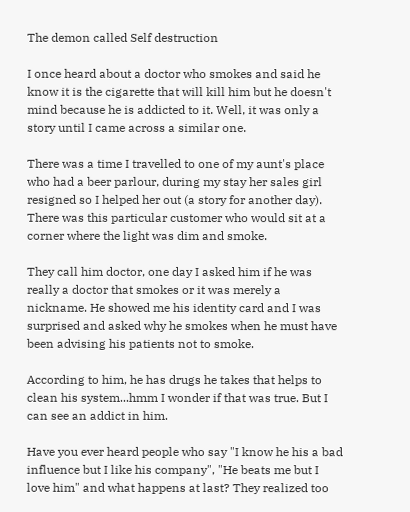The demon called Self destruction

I once heard about a doctor who smokes and said he know it is the cigarette that will kill him but he doesn't mind because he is addicted to it. Well, it was only a story until I came across a similar one.

There was a time I travelled to one of my aunt's place who had a beer parlour, during my stay her sales girl resigned so I helped her out (a story for another day). There was this particular customer who would sit at a corner where the light was dim and smoke.

They call him doctor, one day I asked him if he was really a doctor that smokes or it was merely a nickname. He showed me his identity card and I was surprised and asked why he smokes when he must have been advising his patients not to smoke.

According to him, he has drugs he takes that helps to clean his system...hmm I wonder if that was true. But I can see an addict in him.

Have you ever heard people who say "I know he his a bad influence but I like his company", "He beats me but I love him" and what happens at last? They realized too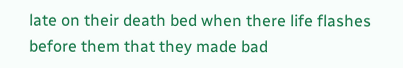late on their death bed when there life flashes before them that they made bad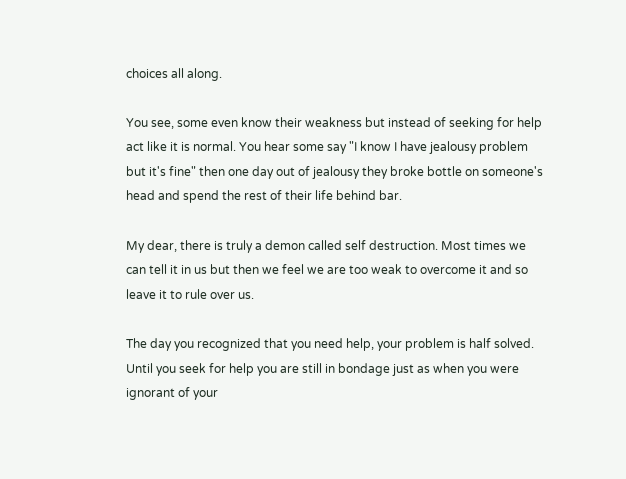choices all along.

You see, some even know their weakness but instead of seeking for help act like it is normal. You hear some say "I know I have jealousy problem but it's fine" then one day out of jealousy they broke bottle on someone's head and spend the rest of their life behind bar.

My dear, there is truly a demon called self destruction. Most times we can tell it in us but then we feel we are too weak to overcome it and so leave it to rule over us.

The day you recognized that you need help, your problem is half solved. Until you seek for help you are still in bondage just as when you were ignorant of your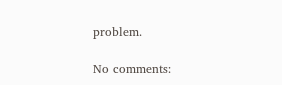problem.

No comments: